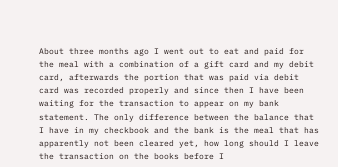About three months ago I went out to eat and paid for the meal with a combination of a gift card and my debit card, afterwards the portion that was paid via debit card was recorded properly and since then I have been waiting for the transaction to appear on my bank statement. The only difference between the balance that I have in my checkbook and the bank is the meal that has apparently not been cleared yet, how long should I leave the transaction on the books before I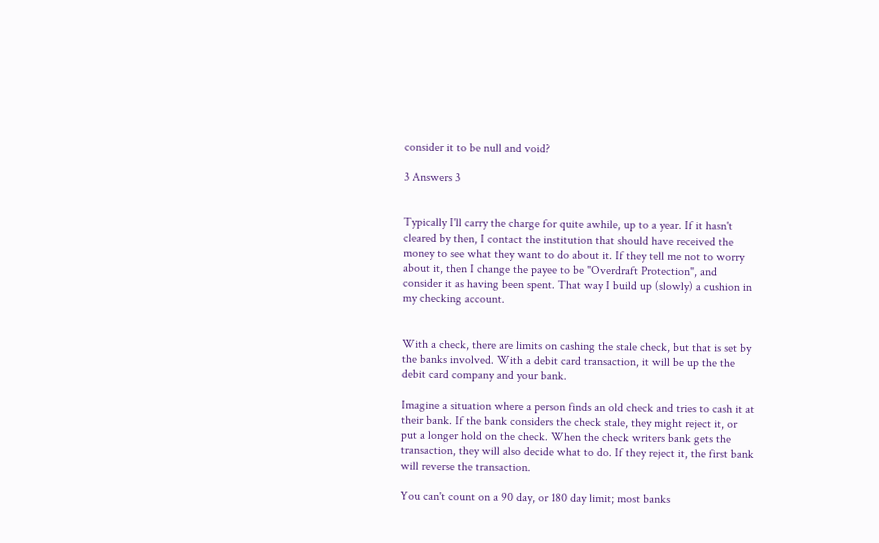consider it to be null and void?

3 Answers 3


Typically I'll carry the charge for quite awhile, up to a year. If it hasn't cleared by then, I contact the institution that should have received the money to see what they want to do about it. If they tell me not to worry about it, then I change the payee to be "Overdraft Protection", and consider it as having been spent. That way I build up (slowly) a cushion in my checking account.


With a check, there are limits on cashing the stale check, but that is set by the banks involved. With a debit card transaction, it will be up the the debit card company and your bank.

Imagine a situation where a person finds an old check and tries to cash it at their bank. If the bank considers the check stale, they might reject it, or put a longer hold on the check. When the check writers bank gets the transaction, they will also decide what to do. If they reject it, the first bank will reverse the transaction.

You can't count on a 90 day, or 180 day limit; most banks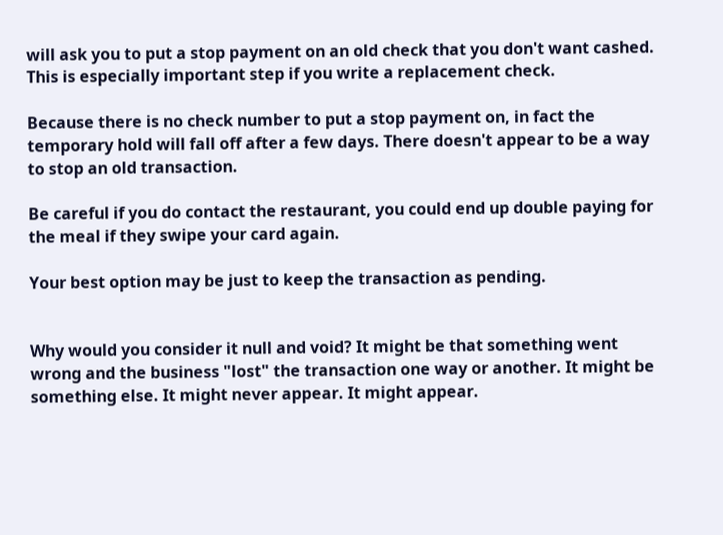will ask you to put a stop payment on an old check that you don't want cashed. This is especially important step if you write a replacement check.

Because there is no check number to put a stop payment on, in fact the temporary hold will fall off after a few days. There doesn't appear to be a way to stop an old transaction.

Be careful if you do contact the restaurant, you could end up double paying for the meal if they swipe your card again.

Your best option may be just to keep the transaction as pending.


Why would you consider it null and void? It might be that something went wrong and the business "lost" the transaction one way or another. It might be something else. It might never appear. It might appear.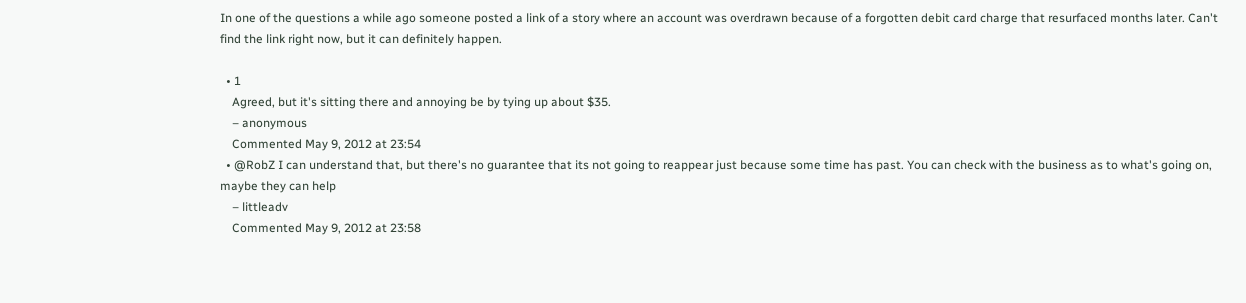In one of the questions a while ago someone posted a link of a story where an account was overdrawn because of a forgotten debit card charge that resurfaced months later. Can't find the link right now, but it can definitely happen.

  • 1
    Agreed, but it's sitting there and annoying be by tying up about $35.
    – anonymous
    Commented May 9, 2012 at 23:54
  • @RobZ I can understand that, but there's no guarantee that its not going to reappear just because some time has past. You can check with the business as to what's going on, maybe they can help
    – littleadv
    Commented May 9, 2012 at 23:58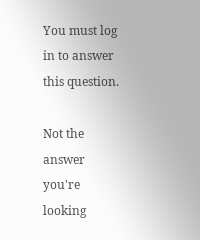You must log in to answer this question.

Not the answer you're looking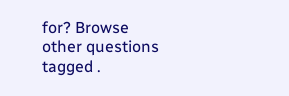for? Browse other questions tagged .